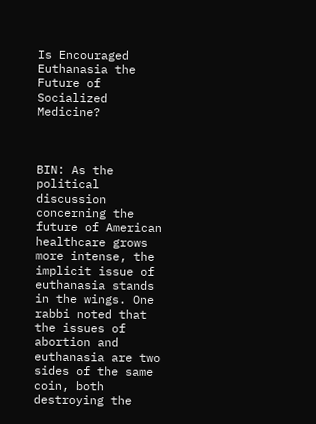Is Encouraged Euthanasia the Future of Socialized Medicine?



BIN: As the political discussion concerning the future of American healthcare grows more intense, the implicit issue of euthanasia stands in the wings. One rabbi noted that the issues of abortion and euthanasia are two sides of the same coin, both destroying the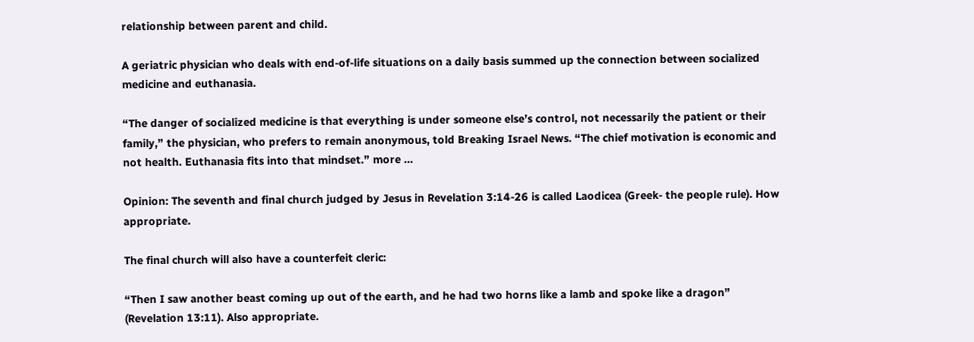relationship between parent and child.

A geriatric physician who deals with end-of-life situations on a daily basis summed up the connection between socialized medicine and euthanasia.

“The danger of socialized medicine is that everything is under someone else’s control, not necessarily the patient or their family,” the physician, who prefers to remain anonymous, told Breaking Israel News. “The chief motivation is economic and not health. Euthanasia fits into that mindset.” more …

Opinion: The seventh and final church judged by Jesus in Revelation 3:14-26 is called Laodicea (Greek- the people rule). How appropriate.

The final church will also have a counterfeit cleric:

“Then I saw another beast coming up out of the earth, and he had two horns like a lamb and spoke like a dragon” (Revelation 13:11). Also appropriate.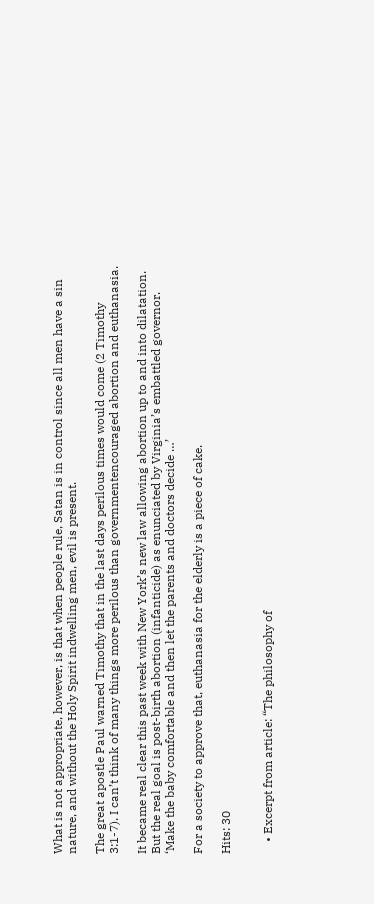What is not appropriate, however, is that when people rule, Satan is in control since all men have a sin nature, and without the Holy Spirit indwelling men, evil is present.

The great apostle Paul warned Timothy that in the last days perilous times would come (2 Timothy 3:1-7). I can’t think of many things more perilous than governmentencouraged abortion and euthanasia.

It became real clear this past week with New York’s new law allowing abortion up to and into dilatation. But the real goal is post-birth abortion (infanticide) as enunciated by Virginia’s embattled governor. ‘Make the baby comfortable and then let the parents and doctors decide …’

For a society to approve that, euthanasia for the elderly is a piece of cake.

Hits: 30


    • Excerpt from article: “The philosophy of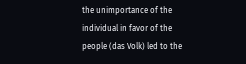the unimportance of the individual in favor of the people (das Volk) led to the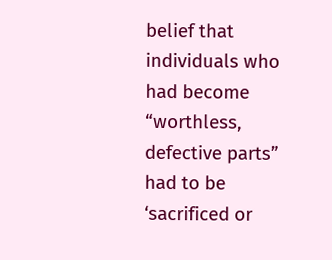belief that individuals who had become “worthless, defective parts” had to be ‘sacrificed or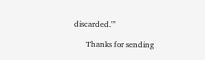discarded.'”

      Thanks for sending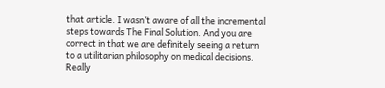that article. I wasn’t aware of all the incremental steps towards The Final Solution. And you are correct in that we are definitely seeing a return to a utilitarian philosophy on medical decisions. Really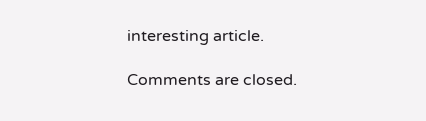interesting article.

Comments are closed.